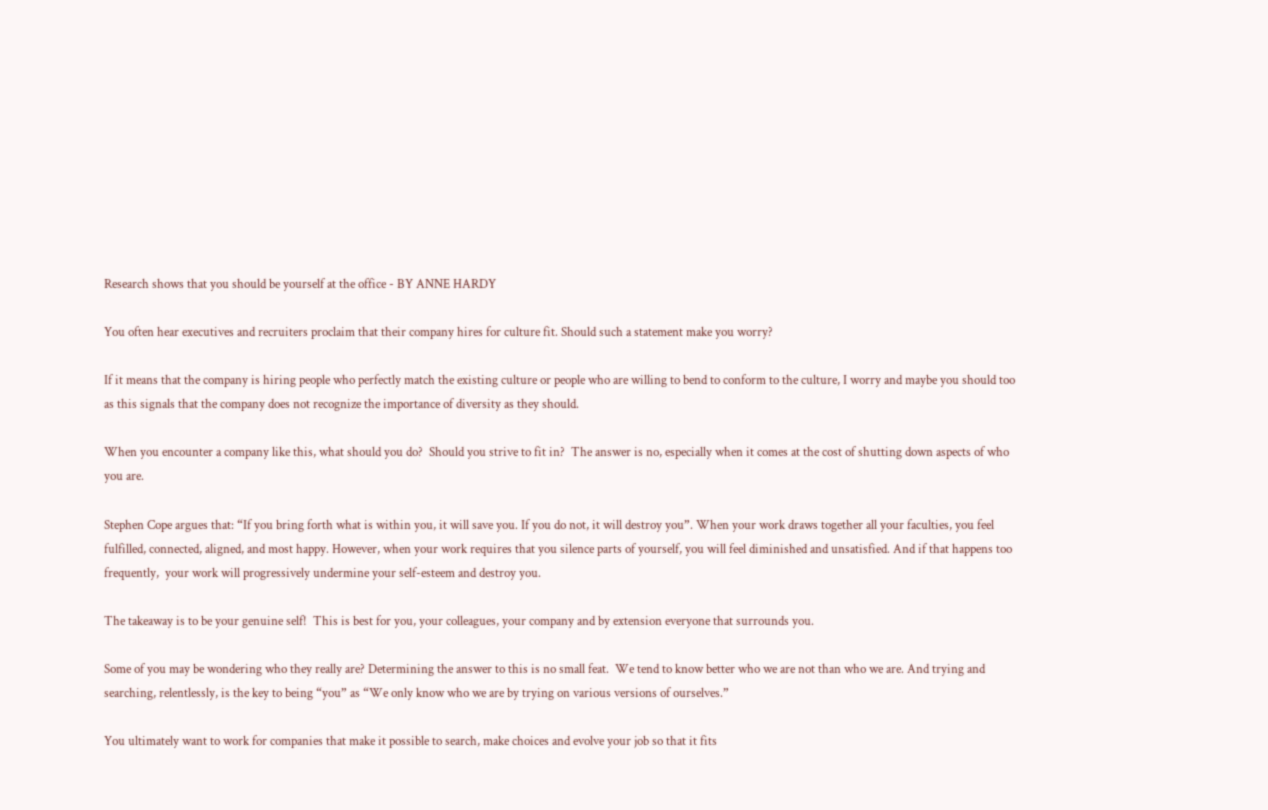Research shows that you should be yourself at the office - BY ANNE HARDY

You often hear executives and recruiters proclaim that their company hires for culture fit. Should such a statement make you worry?

If it means that the company is hiring people who perfectly match the existing culture or people who are willing to bend to conform to the culture, I worry and maybe you should too as this signals that the company does not recognize the importance of diversity as they should.

When you encounter a company like this, what should you do?  Should you strive to fit in?  The answer is no, especially when it comes at the cost of shutting down aspects of who you are.

Stephen Cope argues that: “If you bring forth what is within you, it will save you. If you do not, it will destroy you”. When your work draws together all your faculties, you feel fulfilled, connected, aligned, and most happy. However, when your work requires that you silence parts of yourself, you will feel diminished and unsatisfied. And if that happens too frequently,  your work will progressively undermine your self-esteem and destroy you.

The takeaway is to be your genuine self!  This is best for you, your colleagues, your company and by extension everyone that surrounds you.

Some of you may be wondering who they really are? Determining the answer to this is no small feat.  We tend to know better who we are not than who we are. And trying and searching, relentlessly, is the key to being “you” as “We only know who we are by trying on various versions of ourselves.”

You ultimately want to work for companies that make it possible to search, make choices and evolve your job so that it fits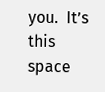you.  It’s this space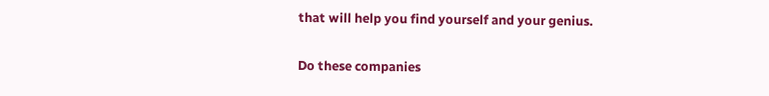that will help you find yourself and your genius.

Do these companies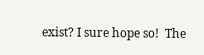exist? I sure hope so!  The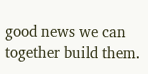good news we can together build them.